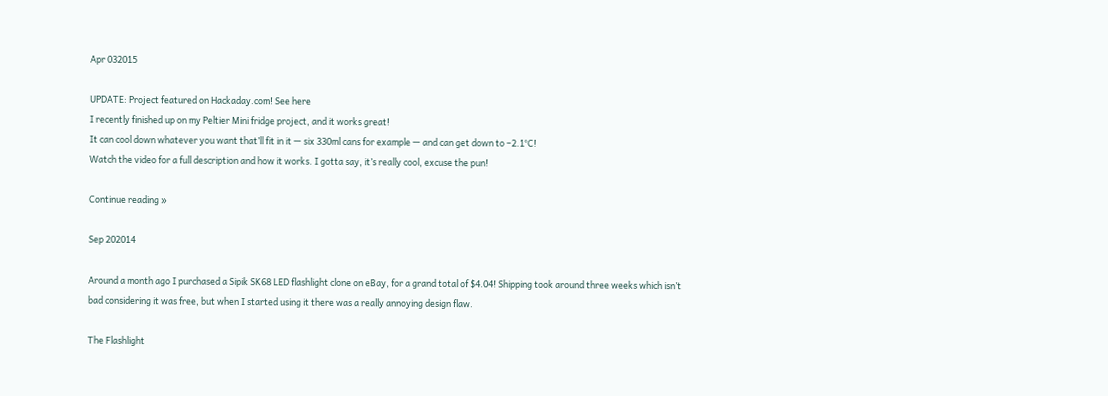Apr 032015

UPDATE: Project featured on Hackaday.com! See here
I recently finished up on my Peltier Mini fridge project, and it works great!
It can cool down whatever you want that’ll fit in it — six 330ml cans for example — and can get down to –2.1°C!
Watch the video for a full description and how it works. I gotta say, it’s really cool, excuse the pun!

Continue reading »

Sep 202014

Around a month ago I purchased a Sipik SK68 LED flashlight clone on eBay, for a grand total of $4.04! Shipping took around three weeks which isn’t bad considering it was free, but when I started using it there was a really annoying design flaw.

The Flashlight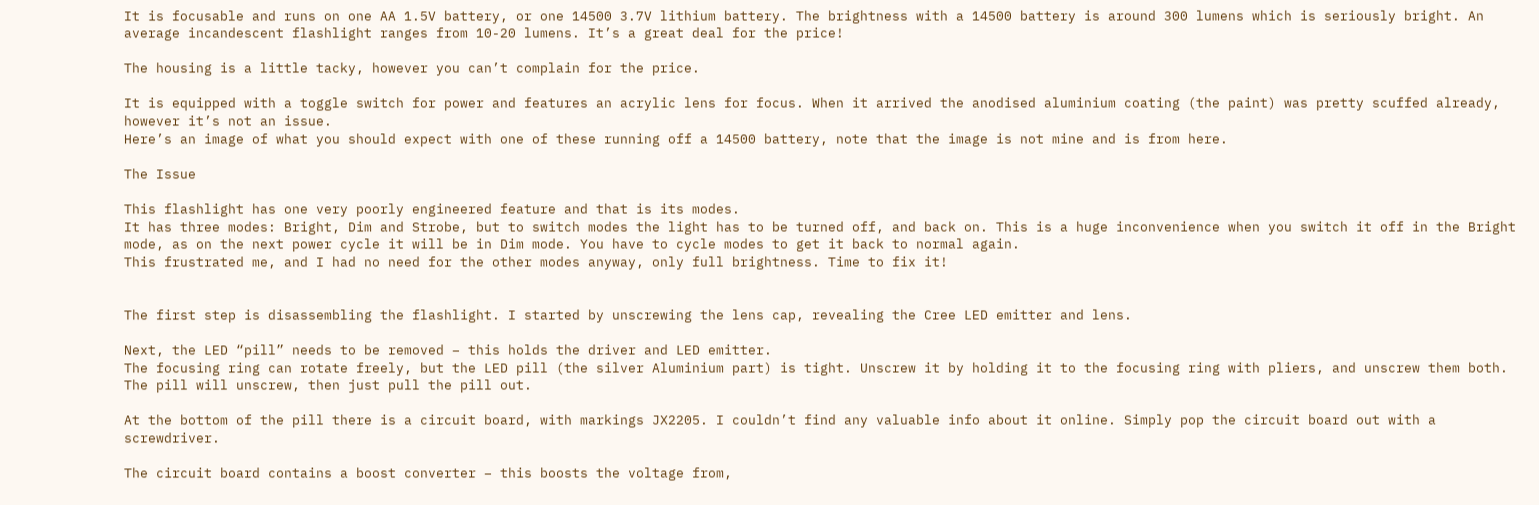It is focusable and runs on one AA 1.5V battery, or one 14500 3.7V lithium battery. The brightness with a 14500 battery is around 300 lumens which is seriously bright. An average incandescent flashlight ranges from 10-20 lumens. It’s a great deal for the price!

The housing is a little tacky, however you can’t complain for the price.

It is equipped with a toggle switch for power and features an acrylic lens for focus. When it arrived the anodised aluminium coating (the paint) was pretty scuffed already, however it’s not an issue.
Here’s an image of what you should expect with one of these running off a 14500 battery, note that the image is not mine and is from here.

The Issue

This flashlight has one very poorly engineered feature and that is its modes.
It has three modes: Bright, Dim and Strobe, but to switch modes the light has to be turned off, and back on. This is a huge inconvenience when you switch it off in the Bright mode, as on the next power cycle it will be in Dim mode. You have to cycle modes to get it back to normal again.
This frustrated me, and I had no need for the other modes anyway, only full brightness. Time to fix it!


The first step is disassembling the flashlight. I started by unscrewing the lens cap, revealing the Cree LED emitter and lens.

Next, the LED “pill” needs to be removed – this holds the driver and LED emitter.
The focusing ring can rotate freely, but the LED pill (the silver Aluminium part) is tight. Unscrew it by holding it to the focusing ring with pliers, and unscrew them both. The pill will unscrew, then just pull the pill out.

At the bottom of the pill there is a circuit board, with markings JX2205. I couldn’t find any valuable info about it online. Simply pop the circuit board out with a screwdriver.

The circuit board contains a boost converter – this boosts the voltage from,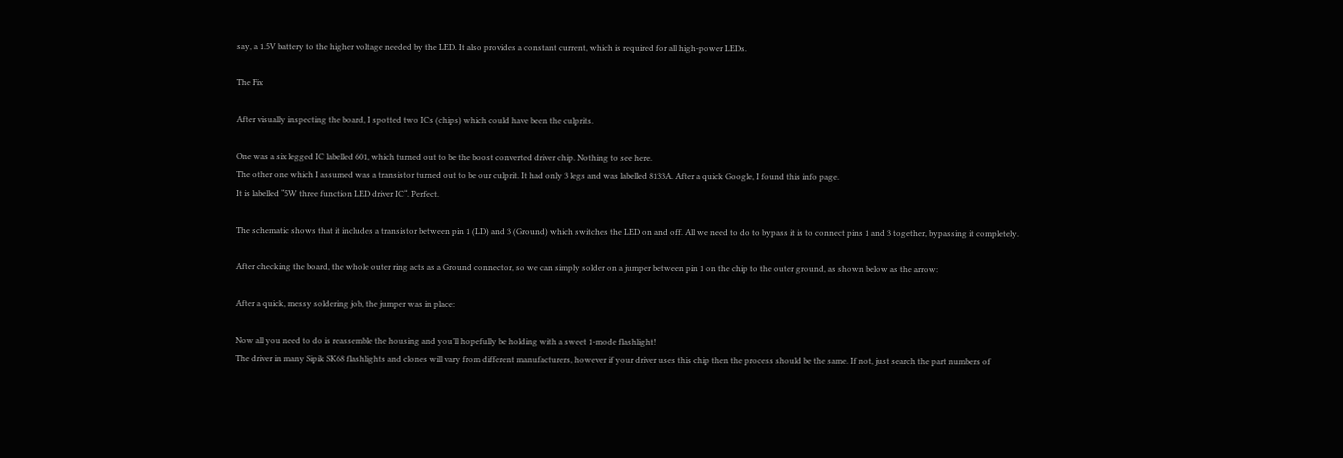say, a 1.5V battery to the higher voltage needed by the LED. It also provides a constant current, which is required for all high-power LEDs.

The Fix

After visually inspecting the board, I spotted two ICs (chips) which could have been the culprits.

One was a six legged IC labelled 601, which turned out to be the boost converted driver chip. Nothing to see here.
The other one which I assumed was a transistor turned out to be our culprit. It had only 3 legs and was labelled 8133A. After a quick Google, I found this info page.
It is labelled “5W three function LED driver IC“. Perfect.

The schematic shows that it includes a transistor between pin 1 (LD) and 3 (Ground) which switches the LED on and off. All we need to do to bypass it is to connect pins 1 and 3 together, bypassing it completely.

After checking the board, the whole outer ring acts as a Ground connector, so we can simply solder on a jumper between pin 1 on the chip to the outer ground, as shown below as the arrow:

After a quick, messy soldering job, the jumper was in place:

Now all you need to do is reassemble the housing and you’ll hopefully be holding with a sweet 1-mode flashlight!
The driver in many Sipik SK68 flashlights and clones will vary from different manufacturers, however if your driver uses this chip then the process should be the same. If not, just search the part numbers of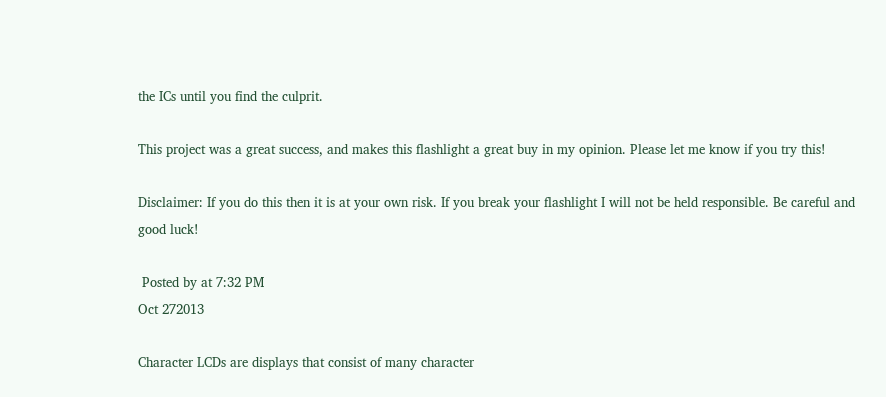the ICs until you find the culprit.

This project was a great success, and makes this flashlight a great buy in my opinion. Please let me know if you try this!

Disclaimer: If you do this then it is at your own risk. If you break your flashlight I will not be held responsible. Be careful and good luck!

 Posted by at 7:32 PM
Oct 272013

Character LCDs are displays that consist of many character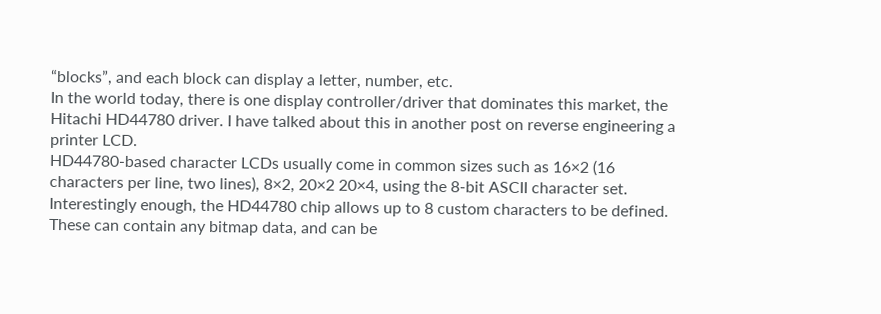“blocks”, and each block can display a letter, number, etc.
In the world today, there is one display controller/driver that dominates this market, the Hitachi HD44780 driver. I have talked about this in another post on reverse engineering a printer LCD.
HD44780-based character LCDs usually come in common sizes such as 16×2 (16 characters per line, two lines), 8×2, 20×2 20×4, using the 8-bit ASCII character set.
Interestingly enough, the HD44780 chip allows up to 8 custom characters to be defined. These can contain any bitmap data, and can be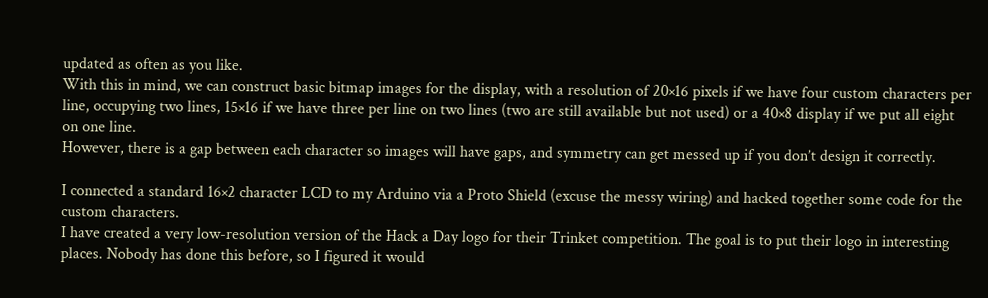updated as often as you like.
With this in mind, we can construct basic bitmap images for the display, with a resolution of 20×16 pixels if we have four custom characters per line, occupying two lines, 15×16 if we have three per line on two lines (two are still available but not used) or a 40×8 display if we put all eight on one line.
However, there is a gap between each character so images will have gaps, and symmetry can get messed up if you don’t design it correctly.

I connected a standard 16×2 character LCD to my Arduino via a Proto Shield (excuse the messy wiring) and hacked together some code for the custom characters.
I have created a very low-resolution version of the Hack a Day logo for their Trinket competition. The goal is to put their logo in interesting places. Nobody has done this before, so I figured it would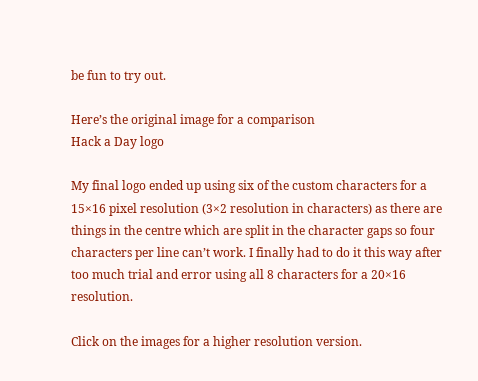be fun to try out.

Here’s the original image for a comparison
Hack a Day logo

My final logo ended up using six of the custom characters for a 15×16 pixel resolution (3×2 resolution in characters) as there are things in the centre which are split in the character gaps so four characters per line can’t work. I finally had to do it this way after too much trial and error using all 8 characters for a 20×16 resolution.

Click on the images for a higher resolution version.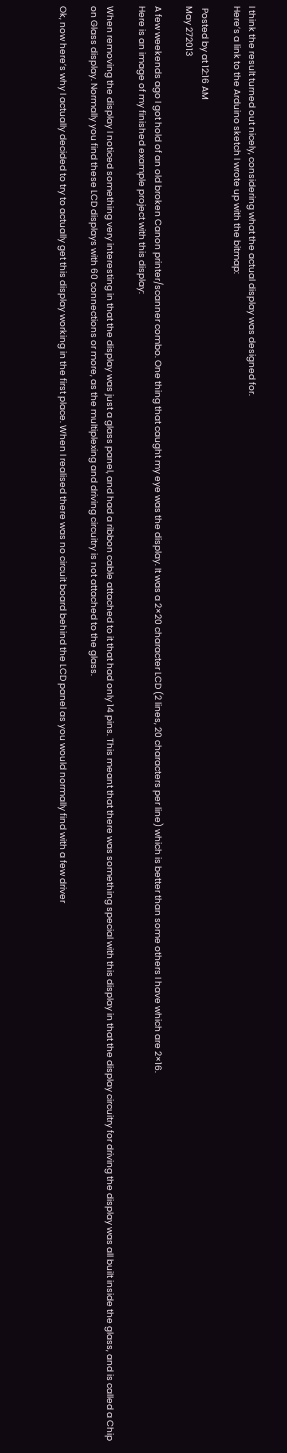I think the result turned out nicely, considering what the actual display was designed for.
Here’s a link to the Arduino sketch I wrote up with the bitmap:

 Posted by at 12:16 AM
May 272013

A few weekends ago I got hold of an old broken Canon printer/scanner combo. One thing that caught my eye was the display. It was a 2×20 character LCD (2 lines, 20 characters per line) which is better than some others I have which are 2×16.
Here is an image of my finished example project with this display:

When removing the display I noticed something very interesting in that the display was just a glass panel, and had a ribbon cable attached to it that had only 14 pins. This meant that there was something special with this display in that the display circuitry for driving the display was all built inside the glass, and is called a Chip on Glass display. Normally you find these LCD displays with 60 connections or more, as the multiplexing and driving circuitry is not attached to the glass.

Ok, now here’s why I actually decided to try to actually get this display working in the first place. When I realised there was no circuit board behind the LCD panel as you would normally find with a few driver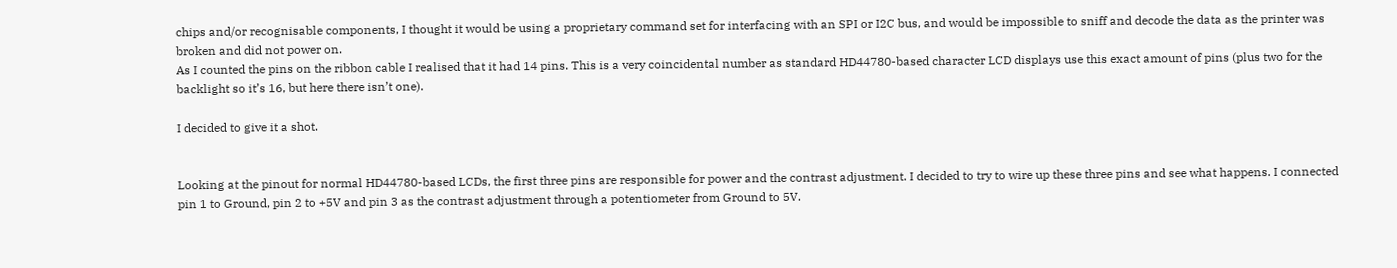chips and/or recognisable components, I thought it would be using a proprietary command set for interfacing with an SPI or I2C bus, and would be impossible to sniff and decode the data as the printer was broken and did not power on.
As I counted the pins on the ribbon cable I realised that it had 14 pins. This is a very coincidental number as standard HD44780-based character LCD displays use this exact amount of pins (plus two for the backlight so it’s 16, but here there isn’t one).

I decided to give it a shot.


Looking at the pinout for normal HD44780-based LCDs, the first three pins are responsible for power and the contrast adjustment. I decided to try to wire up these three pins and see what happens. I connected pin 1 to Ground, pin 2 to +5V and pin 3 as the contrast adjustment through a potentiometer from Ground to 5V.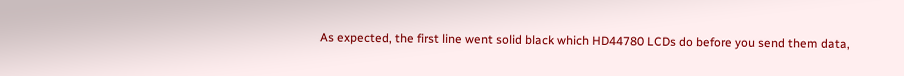As expected, the first line went solid black which HD44780 LCDs do before you send them data,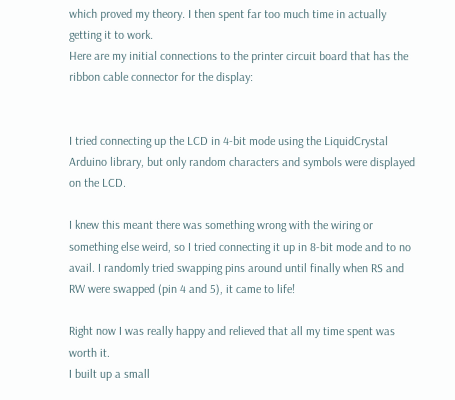which proved my theory. I then spent far too much time in actually getting it to work.
Here are my initial connections to the printer circuit board that has the ribbon cable connector for the display:


I tried connecting up the LCD in 4-bit mode using the LiquidCrystal Arduino library, but only random characters and symbols were displayed on the LCD.

I knew this meant there was something wrong with the wiring or something else weird, so I tried connecting it up in 8-bit mode and to no avail. I randomly tried swapping pins around until finally when RS and RW were swapped (pin 4 and 5), it came to life!

Right now I was really happy and relieved that all my time spent was worth it.
I built up a small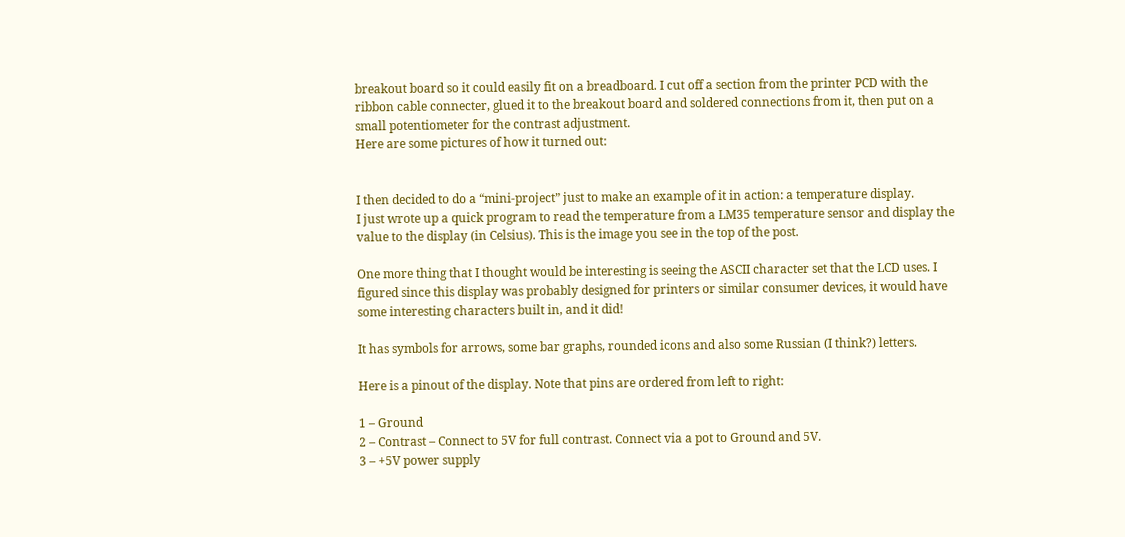breakout board so it could easily fit on a breadboard. I cut off a section from the printer PCD with the ribbon cable connecter, glued it to the breakout board and soldered connections from it, then put on a small potentiometer for the contrast adjustment.
Here are some pictures of how it turned out:


I then decided to do a “mini-project” just to make an example of it in action: a temperature display.
I just wrote up a quick program to read the temperature from a LM35 temperature sensor and display the value to the display (in Celsius). This is the image you see in the top of the post.

One more thing that I thought would be interesting is seeing the ASCII character set that the LCD uses. I figured since this display was probably designed for printers or similar consumer devices, it would have some interesting characters built in, and it did!

It has symbols for arrows, some bar graphs, rounded icons and also some Russian (I think?) letters.

Here is a pinout of the display. Note that pins are ordered from left to right:

1 – Ground
2 – Contrast – Connect to 5V for full contrast. Connect via a pot to Ground and 5V.
3 – +5V power supply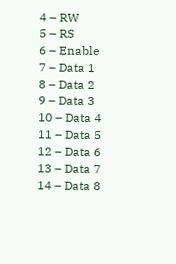4 – RW
5 – RS
6 – Enable
7 – Data 1
8 – Data 2
9 – Data 3
10 – Data 4
11 – Data 5
12 – Data 6
13 – Data 7
14 – Data 8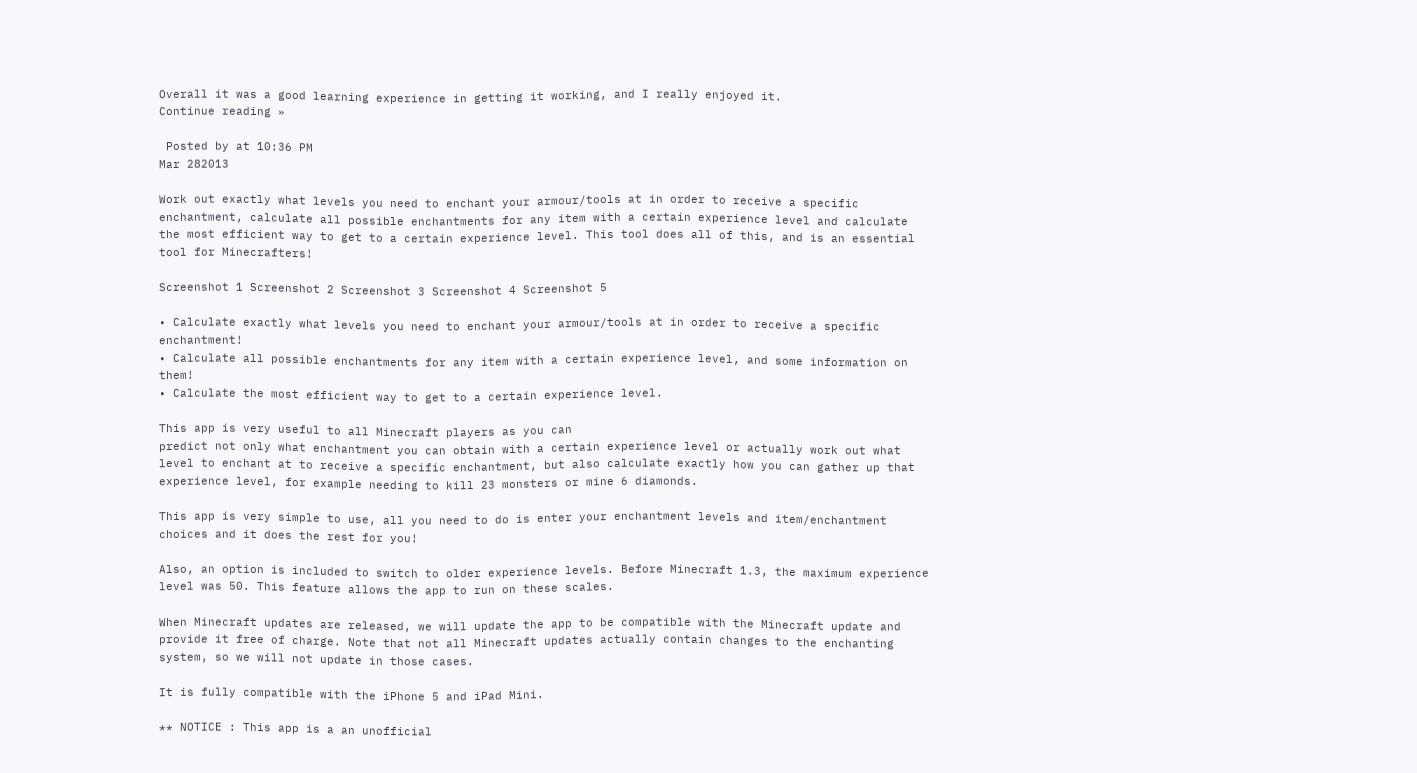Overall it was a good learning experience in getting it working, and I really enjoyed it.
Continue reading »

 Posted by at 10:36 PM
Mar 282013

Work out exactly what levels you need to enchant your armour/tools at in order to receive a specific enchantment, calculate all possible enchantments for any item with a certain experience level and calculate the most efficient way to get to a certain experience level. This tool does all of this, and is an essential tool for Minecrafters!

Screenshot 1 Screenshot 2 Screenshot 3 Screenshot 4 Screenshot 5

• Calculate exactly what levels you need to enchant your armour/tools at in order to receive a specific enchantment!
• Calculate all possible enchantments for any item with a certain experience level, and some information on them!
• Calculate the most efficient way to get to a certain experience level.

This app is very useful to all Minecraft players as you can
predict not only what enchantment you can obtain with a certain experience level or actually work out what level to enchant at to receive a specific enchantment, but also calculate exactly how you can gather up that experience level, for example needing to kill 23 monsters or mine 6 diamonds.

This app is very simple to use, all you need to do is enter your enchantment levels and item/enchantment choices and it does the rest for you!

Also, an option is included to switch to older experience levels. Before Minecraft 1.3, the maximum experience level was 50. This feature allows the app to run on these scales.

When Minecraft updates are released, we will update the app to be compatible with the Minecraft update and provide it free of charge. Note that not all Minecraft updates actually contain changes to the enchanting system, so we will not update in those cases.

It is fully compatible with the iPhone 5 and iPad Mini.

** NOTICE : This app is a an unofficial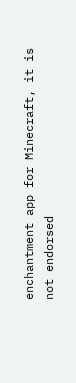enchantment app for Minecraft, it is not endorsed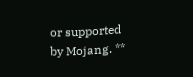or supported by Mojang. **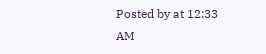Posted by at 12:33 AM